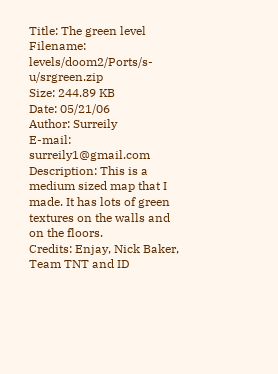Title: The green level
Filename: levels/doom2/Ports/s-u/srgreen.zip
Size: 244.89 KB
Date: 05/21/06
Author: Surreily
E-mail: surreily1@gmail.com
Description: This is a medium sized map that I made. It has lots of green textures on the walls and on the floors.
Credits: Enjay, Nick Baker, Team TNT and ID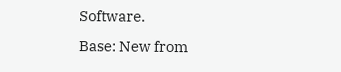Software.
Base: New from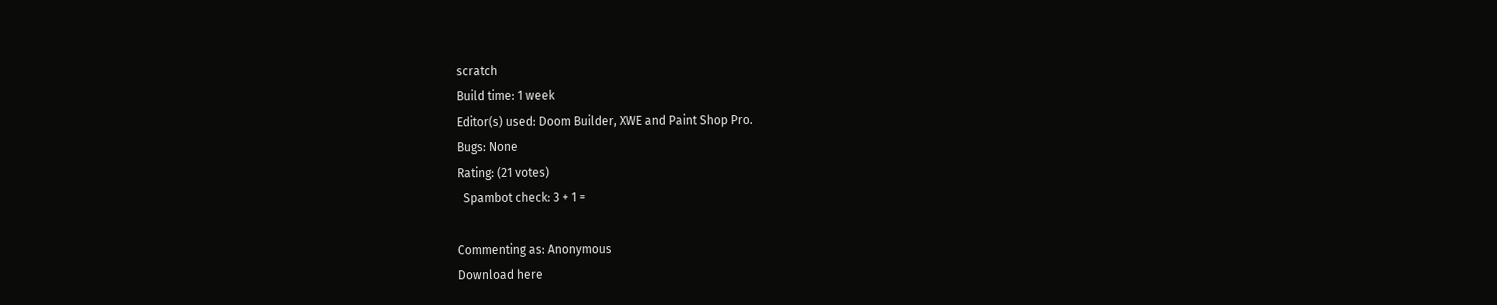scratch
Build time: 1 week
Editor(s) used: Doom Builder, XWE and Paint Shop Pro.
Bugs: None
Rating: (21 votes)
  Spambot check: 3 + 1 =

Commenting as: Anonymous
Download here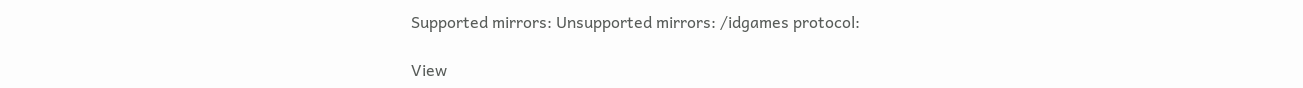Supported mirrors: Unsupported mirrors: /idgames protocol:

View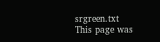srgreen.txt
This page was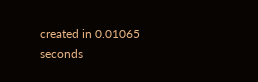created in 0.01065 seconds